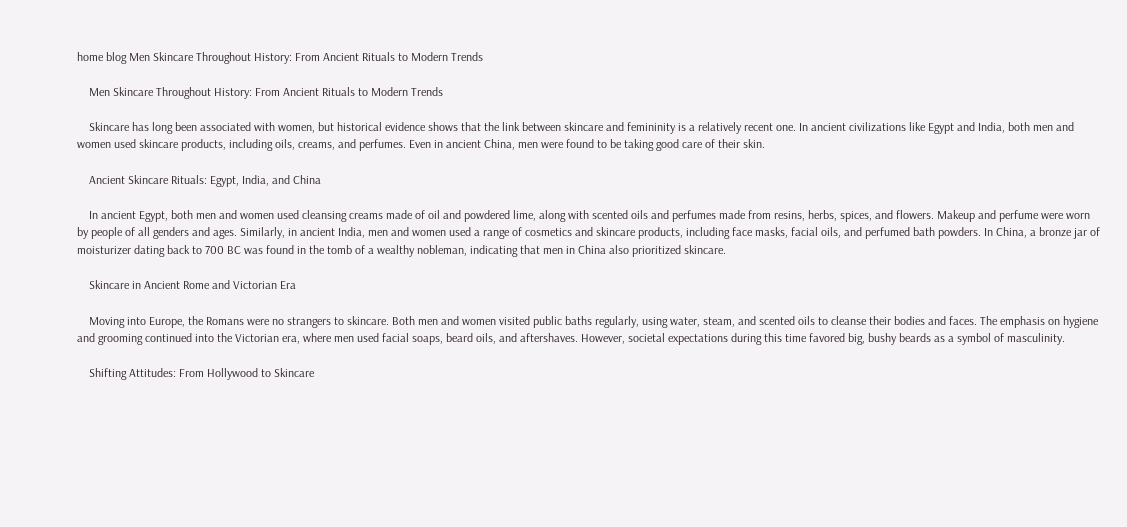home blog Men Skincare Throughout History: From Ancient Rituals to Modern Trends

    Men Skincare Throughout History: From Ancient Rituals to Modern Trends

    Skincare has long been associated with women, but historical evidence shows that the link between skincare and femininity is a relatively recent one. In ancient civilizations like Egypt and India, both men and women used skincare products, including oils, creams, and perfumes. Even in ancient China, men were found to be taking good care of their skin.

    Ancient Skincare Rituals: Egypt, India, and China

    In ancient Egypt, both men and women used cleansing creams made of oil and powdered lime, along with scented oils and perfumes made from resins, herbs, spices, and flowers. Makeup and perfume were worn by people of all genders and ages. Similarly, in ancient India, men and women used a range of cosmetics and skincare products, including face masks, facial oils, and perfumed bath powders. In China, a bronze jar of moisturizer dating back to 700 BC was found in the tomb of a wealthy nobleman, indicating that men in China also prioritized skincare.

    Skincare in Ancient Rome and Victorian Era

    Moving into Europe, the Romans were no strangers to skincare. Both men and women visited public baths regularly, using water, steam, and scented oils to cleanse their bodies and faces. The emphasis on hygiene and grooming continued into the Victorian era, where men used facial soaps, beard oils, and aftershaves. However, societal expectations during this time favored big, bushy beards as a symbol of masculinity.

    Shifting Attitudes: From Hollywood to Skincare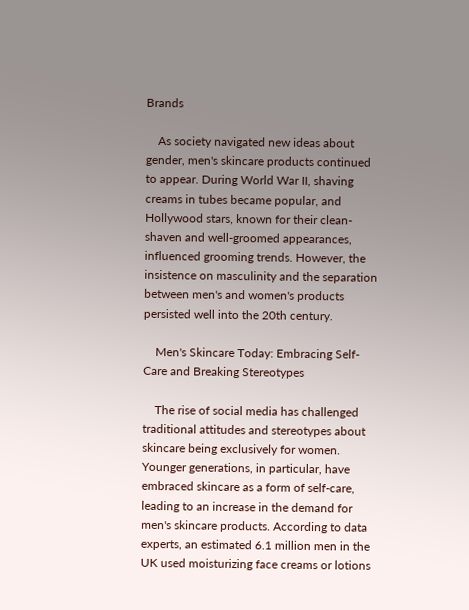Brands

    As society navigated new ideas about gender, men's skincare products continued to appear. During World War II, shaving creams in tubes became popular, and Hollywood stars, known for their clean-shaven and well-groomed appearances, influenced grooming trends. However, the insistence on masculinity and the separation between men's and women's products persisted well into the 20th century.

    Men's Skincare Today: Embracing Self-Care and Breaking Stereotypes

    The rise of social media has challenged traditional attitudes and stereotypes about skincare being exclusively for women. Younger generations, in particular, have embraced skincare as a form of self-care, leading to an increase in the demand for men's skincare products. According to data experts, an estimated 6.1 million men in the UK used moisturizing face creams or lotions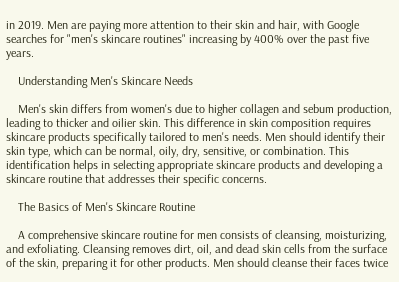in 2019. Men are paying more attention to their skin and hair, with Google searches for "men's skincare routines" increasing by 400% over the past five years.

    Understanding Men's Skincare Needs

    Men's skin differs from women's due to higher collagen and sebum production, leading to thicker and oilier skin. This difference in skin composition requires skincare products specifically tailored to men's needs. Men should identify their skin type, which can be normal, oily, dry, sensitive, or combination. This identification helps in selecting appropriate skincare products and developing a skincare routine that addresses their specific concerns.

    The Basics of Men's Skincare Routine

    A comprehensive skincare routine for men consists of cleansing, moisturizing, and exfoliating. Cleansing removes dirt, oil, and dead skin cells from the surface of the skin, preparing it for other products. Men should cleanse their faces twice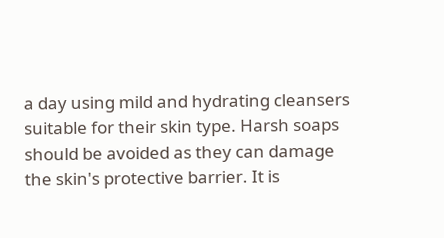a day using mild and hydrating cleansers suitable for their skin type. Harsh soaps should be avoided as they can damage the skin's protective barrier. It is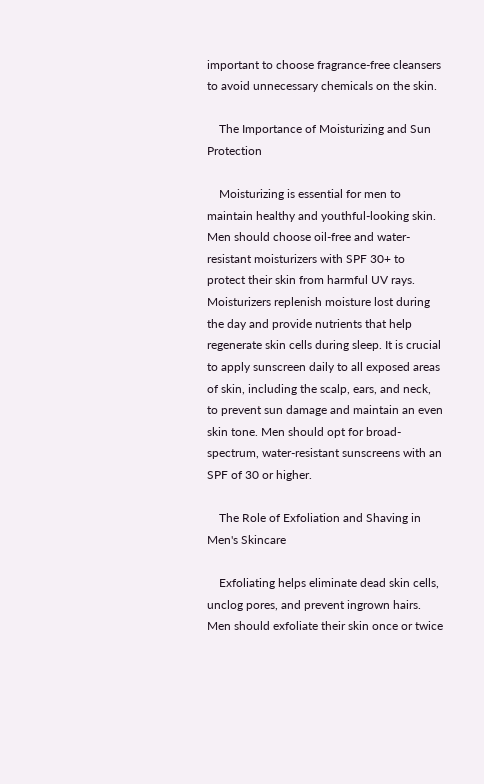important to choose fragrance-free cleansers to avoid unnecessary chemicals on the skin.

    The Importance of Moisturizing and Sun Protection

    Moisturizing is essential for men to maintain healthy and youthful-looking skin. Men should choose oil-free and water-resistant moisturizers with SPF 30+ to protect their skin from harmful UV rays. Moisturizers replenish moisture lost during the day and provide nutrients that help regenerate skin cells during sleep. It is crucial to apply sunscreen daily to all exposed areas of skin, including the scalp, ears, and neck, to prevent sun damage and maintain an even skin tone. Men should opt for broad-spectrum, water-resistant sunscreens with an SPF of 30 or higher.

    The Role of Exfoliation and Shaving in Men's Skincare

    Exfoliating helps eliminate dead skin cells, unclog pores, and prevent ingrown hairs. Men should exfoliate their skin once or twice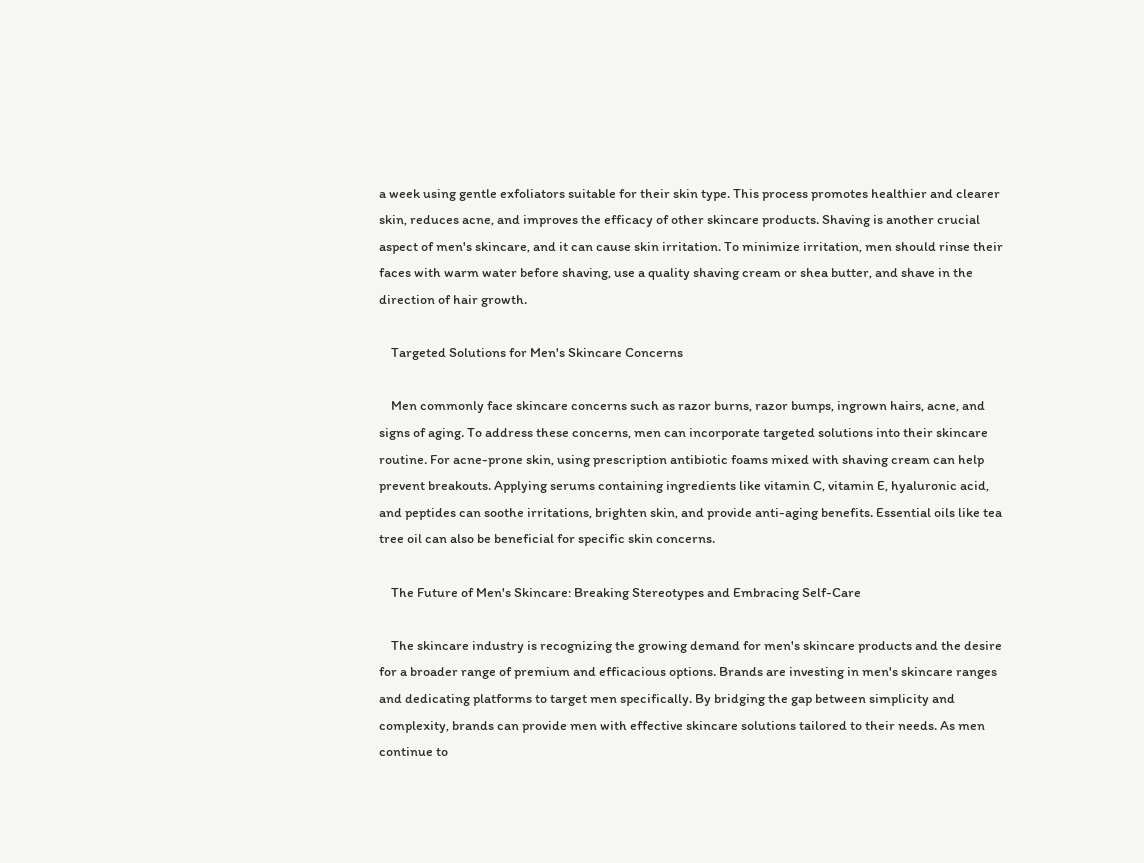a week using gentle exfoliators suitable for their skin type. This process promotes healthier and clearer skin, reduces acne, and improves the efficacy of other skincare products. Shaving is another crucial aspect of men's skincare, and it can cause skin irritation. To minimize irritation, men should rinse their faces with warm water before shaving, use a quality shaving cream or shea butter, and shave in the direction of hair growth.

    Targeted Solutions for Men's Skincare Concerns

    Men commonly face skincare concerns such as razor burns, razor bumps, ingrown hairs, acne, and signs of aging. To address these concerns, men can incorporate targeted solutions into their skincare routine. For acne-prone skin, using prescription antibiotic foams mixed with shaving cream can help prevent breakouts. Applying serums containing ingredients like vitamin C, vitamin E, hyaluronic acid, and peptides can soothe irritations, brighten skin, and provide anti-aging benefits. Essential oils like tea tree oil can also be beneficial for specific skin concerns.

    The Future of Men's Skincare: Breaking Stereotypes and Embracing Self-Care

    The skincare industry is recognizing the growing demand for men's skincare products and the desire for a broader range of premium and efficacious options. Brands are investing in men's skincare ranges and dedicating platforms to target men specifically. By bridging the gap between simplicity and complexity, brands can provide men with effective skincare solutions tailored to their needs. As men continue to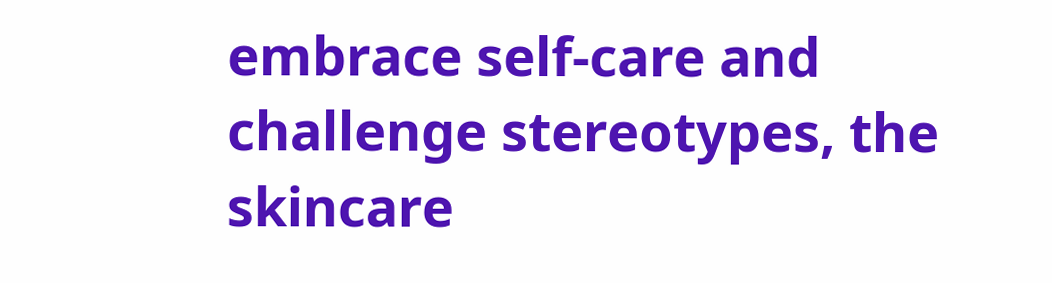embrace self-care and challenge stereotypes, the skincare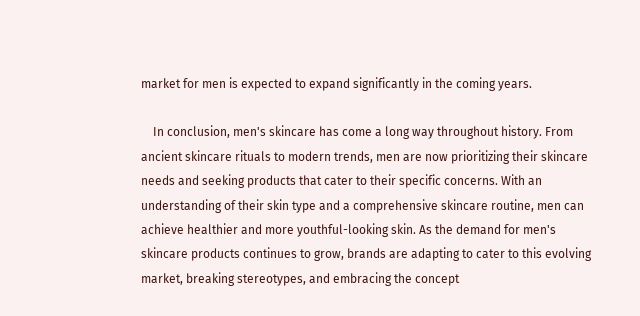market for men is expected to expand significantly in the coming years.

    In conclusion, men's skincare has come a long way throughout history. From ancient skincare rituals to modern trends, men are now prioritizing their skincare needs and seeking products that cater to their specific concerns. With an understanding of their skin type and a comprehensive skincare routine, men can achieve healthier and more youthful-looking skin. As the demand for men's skincare products continues to grow, brands are adapting to cater to this evolving market, breaking stereotypes, and embracing the concept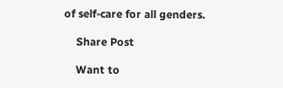of self-care for all genders.

    Share Post

    Want to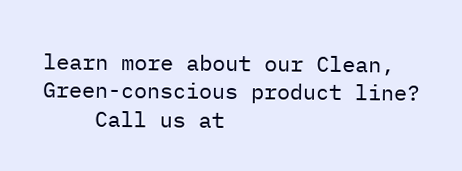learn more about our Clean, Green-conscious product line?
    Call us at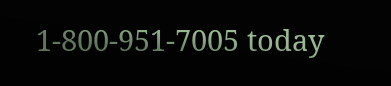1-800-951-7005 today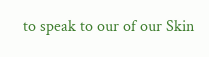to speak to our of our Skin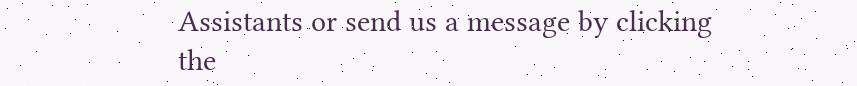Assistants or send us a message by clicking the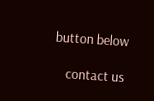button below

    contact us